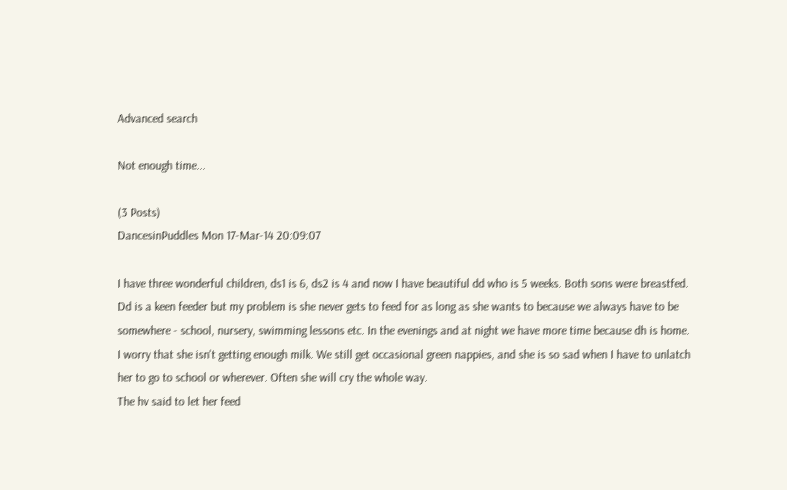Advanced search

Not enough time...

(3 Posts)
DancesinPuddles Mon 17-Mar-14 20:09:07

I have three wonderful children, ds1 is 6, ds2 is 4 and now I have beautiful dd who is 5 weeks. Both sons were breastfed.
Dd is a keen feeder but my problem is she never gets to feed for as long as she wants to because we always have to be somewhere - school, nursery, swimming lessons etc. In the evenings and at night we have more time because dh is home.
I worry that she isn't getting enough milk. We still get occasional green nappies, and she is so sad when I have to unlatch her to go to school or wherever. Often she will cry the whole way.
The hv said to let her feed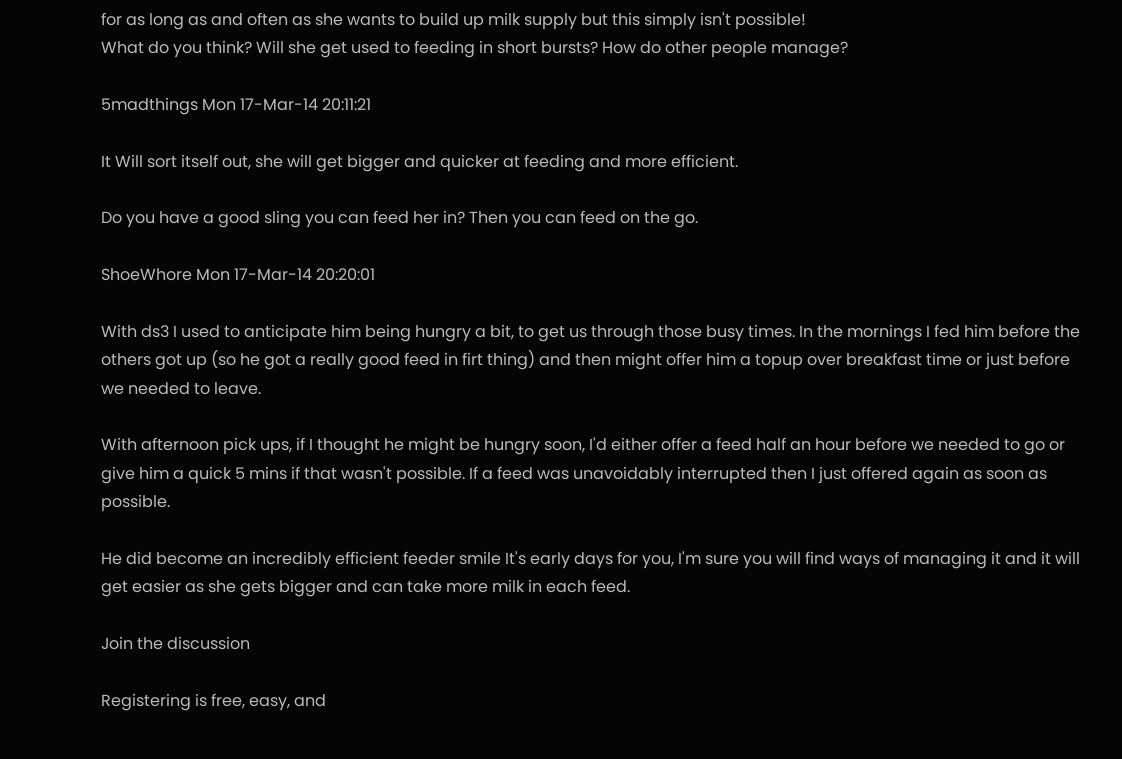for as long as and often as she wants to build up milk supply but this simply isn't possible!
What do you think? Will she get used to feeding in short bursts? How do other people manage?

5madthings Mon 17-Mar-14 20:11:21

It Will sort itself out, she will get bigger and quicker at feeding and more efficient.

Do you have a good sling you can feed her in? Then you can feed on the go.

ShoeWhore Mon 17-Mar-14 20:20:01

With ds3 I used to anticipate him being hungry a bit, to get us through those busy times. In the mornings I fed him before the others got up (so he got a really good feed in firt thing) and then might offer him a topup over breakfast time or just before we needed to leave.

With afternoon pick ups, if I thought he might be hungry soon, I'd either offer a feed half an hour before we needed to go or give him a quick 5 mins if that wasn't possible. If a feed was unavoidably interrupted then I just offered again as soon as possible.

He did become an incredibly efficient feeder smile It's early days for you, I'm sure you will find ways of managing it and it will get easier as she gets bigger and can take more milk in each feed.

Join the discussion

Registering is free, easy, and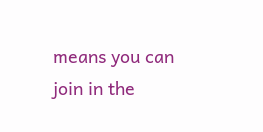means you can join in the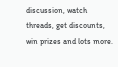discussion, watch threads, get discounts, win prizes and lots more.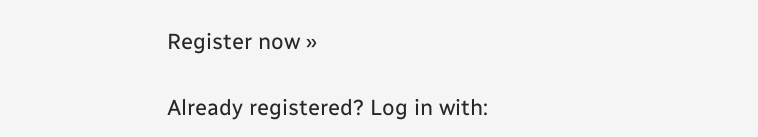Register now »

Already registered? Log in with: